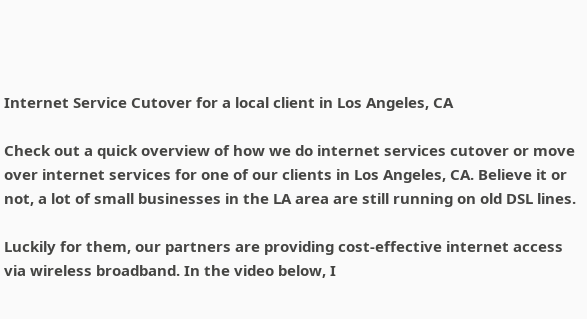Internet Service Cutover for a local client in Los Angeles, CA

Check out a quick overview of how we do internet services cutover or move over internet services for one of our clients in Los Angeles, CA. Believe it or not, a lot of small businesses in the LA area are still running on old DSL lines.

Luckily for them, our partners are providing cost-effective internet access via wireless broadband. In the video below, I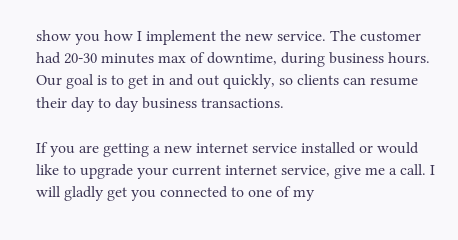show you how I implement the new service. The customer had 20-30 minutes max of downtime, during business hours. Our goal is to get in and out quickly, so clients can resume their day to day business transactions.

If you are getting a new internet service installed or would like to upgrade your current internet service, give me a call. I will gladly get you connected to one of my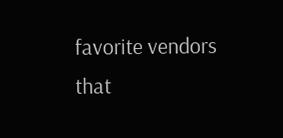favorite vendors that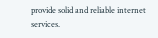provide solid and reliable internet services.